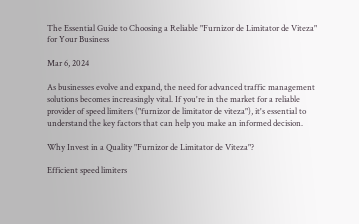The Essential Guide to Choosing a Reliable "Furnizor de Limitator de Viteza" for Your Business

Mar 6, 2024

As businesses evolve and expand, the need for advanced traffic management solutions becomes increasingly vital. If you're in the market for a reliable provider of speed limiters ("furnizor de limitator de viteza"), it's essential to understand the key factors that can help you make an informed decision.

Why Invest in a Quality "Furnizor de Limitator de Viteza"?

Efficient speed limiters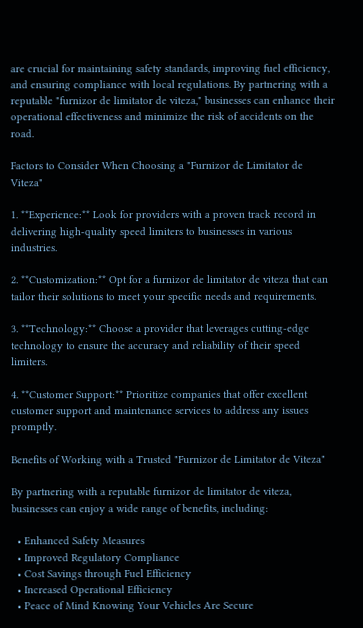are crucial for maintaining safety standards, improving fuel efficiency, and ensuring compliance with local regulations. By partnering with a reputable "furnizor de limitator de viteza," businesses can enhance their operational effectiveness and minimize the risk of accidents on the road.

Factors to Consider When Choosing a "Furnizor de Limitator de Viteza"

1. **Experience:** Look for providers with a proven track record in delivering high-quality speed limiters to businesses in various industries.

2. **Customization:** Opt for a furnizor de limitator de viteza that can tailor their solutions to meet your specific needs and requirements.

3. **Technology:** Choose a provider that leverages cutting-edge technology to ensure the accuracy and reliability of their speed limiters.

4. **Customer Support:** Prioritize companies that offer excellent customer support and maintenance services to address any issues promptly.

Benefits of Working with a Trusted "Furnizor de Limitator de Viteza"

By partnering with a reputable furnizor de limitator de viteza, businesses can enjoy a wide range of benefits, including:

  • Enhanced Safety Measures
  • Improved Regulatory Compliance
  • Cost Savings through Fuel Efficiency
  • Increased Operational Efficiency
  • Peace of Mind Knowing Your Vehicles Are Secure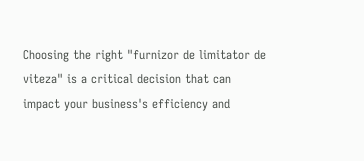Choosing the right "furnizor de limitator de viteza" is a critical decision that can impact your business's efficiency and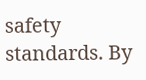safety standards. By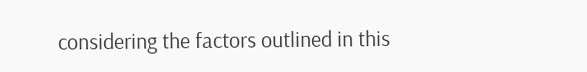considering the factors outlined in this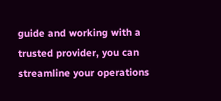guide and working with a trusted provider, you can streamline your operations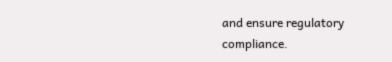and ensure regulatory compliance.